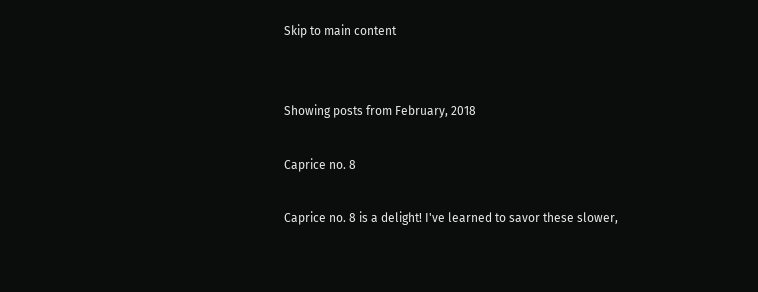Skip to main content


Showing posts from February, 2018

Caprice no. 8

Caprice no. 8 is a delight! I've learned to savor these slower,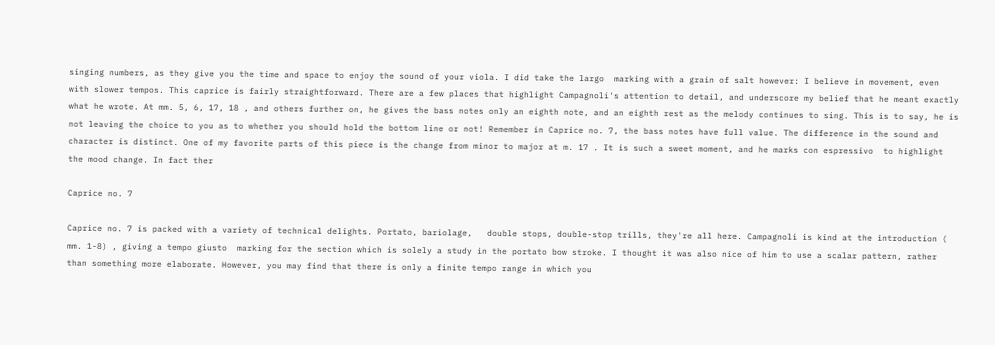singing numbers, as they give you the time and space to enjoy the sound of your viola. I did take the largo  marking with a grain of salt however: I believe in movement, even with slower tempos. This caprice is fairly straightforward. There are a few places that highlight Campagnoli's attention to detail, and underscore my belief that he meant exactly what he wrote. At mm. 5, 6, 17, 18 , and others further on, he gives the bass notes only an eighth note, and an eighth rest as the melody continues to sing. This is to say, he is not leaving the choice to you as to whether you should hold the bottom line or not! Remember in Caprice no. 7, the bass notes have full value. The difference in the sound and character is distinct. One of my favorite parts of this piece is the change from minor to major at m. 17 . It is such a sweet moment, and he marks con espressivo  to highlight the mood change. In fact ther

Caprice no. 7

Caprice no. 7 is packed with a variety of technical delights. Portato, bariolage,   double stops, double-stop trills, they're all here. Campagnoli is kind at the introduction ( mm. 1-8) , giving a tempo giusto  marking for the section which is solely a study in the portato bow stroke. I thought it was also nice of him to use a scalar pattern, rather than something more elaborate. However, you may find that there is only a finite tempo range in which you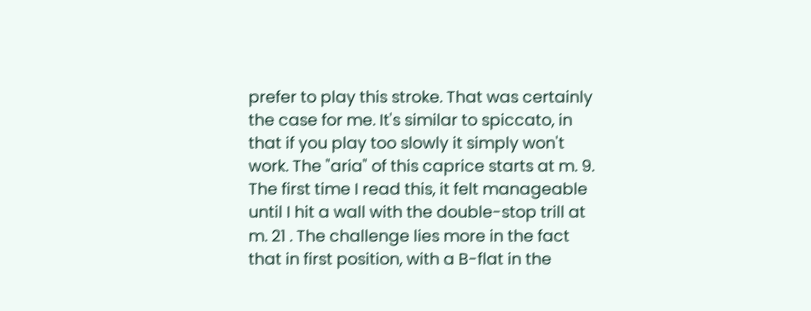prefer to play this stroke. That was certainly the case for me. It's similar to spiccato, in that if you play too slowly it simply won't work. The "aria" of this caprice starts at m. 9. The first time I read this, it felt manageable until I hit a wall with the double-stop trill at m. 21 . The challenge lies more in the fact that in first position, with a B-flat in the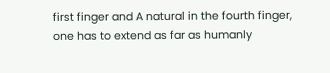first finger and A natural in the fourth finger, one has to extend as far as humanly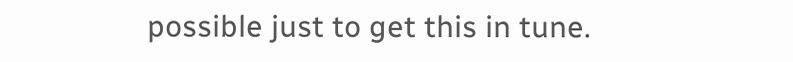possible just to get this in tune.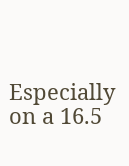Especially on a 16.5